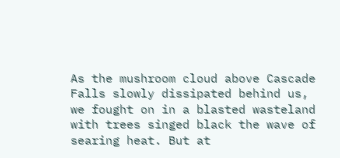As the mushroom cloud above Cascade Falls slowly dissipated behind us, we fought on in a blasted wasteland with trees singed black the wave of searing heat. But at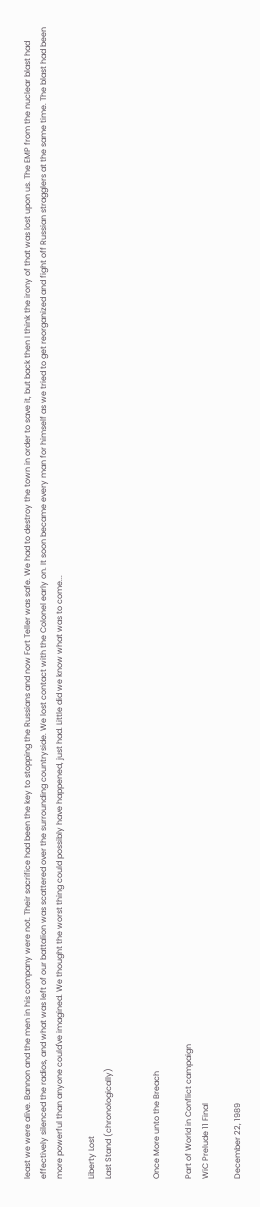least we were alive. Bannon and the men in his company were not. Their sacrifice had been the key to stopping the Russians and now Fort Teller was safe. We had to destroy the town in order to save it, but back then I think the irony of that was lost upon us. The EMP from the nuclear blast had effectively silenced the radios, and what was left of our battalion was scattered over the surrounding countryside. We lost contact with the Colonel early on. It soon became every man for himself as we tried to get reorganized and fight off Russian stragglers at the same time. The blast had been more powerful than anyone could've imagined. We thought the worst thing could possibly have happened, just had. Little did we know what was to come...

Liberty Lost
Last Stand (chronologically)


Once More unto the Breach

Part of World in Conflict campaign
WiC Prelude 11 Final

December 22, 1989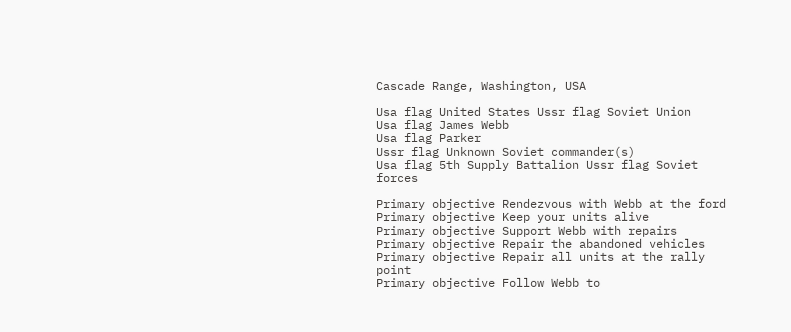Cascade Range, Washington, USA

Usa flag United States Ussr flag Soviet Union
Usa flag James Webb
Usa flag Parker
Ussr flag Unknown Soviet commander(s)
Usa flag 5th Supply Battalion Ussr flag Soviet forces

Primary objective Rendezvous with Webb at the ford
Primary objective Keep your units alive
Primary objective Support Webb with repairs
Primary objective Repair the abandoned vehicles
Primary objective Repair all units at the rally point
Primary objective Follow Webb to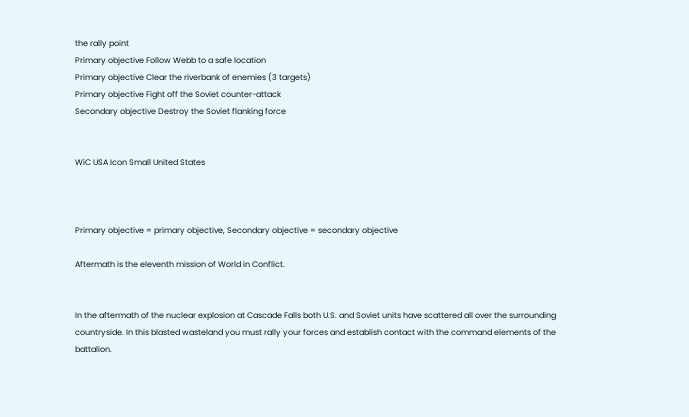the rally point
Primary objective Follow Webb to a safe location
Primary objective Clear the riverbank of enemies (3 targets)
Primary objective Fight off the Soviet counter-attack
Secondary objective Destroy the Soviet flanking force


WiC USA Icon Small United States



Primary objective = primary objective, Secondary objective = secondary objective

Aftermath is the eleventh mission of World in Conflict.


In the aftermath of the nuclear explosion at Cascade Falls both U.S. and Soviet units have scattered all over the surrounding countryside. In this blasted wasteland you must rally your forces and establish contact with the command elements of the battalion.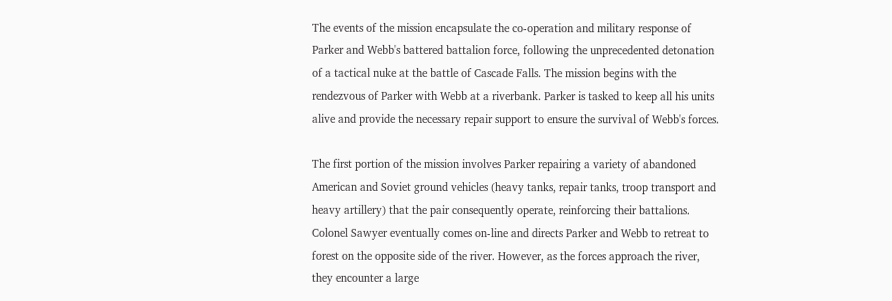The events of the mission encapsulate the co-operation and military response of Parker and Webb's battered battalion force, following the unprecedented detonation of a tactical nuke at the battle of Cascade Falls. The mission begins with the rendezvous of Parker with Webb at a riverbank. Parker is tasked to keep all his units alive and provide the necessary repair support to ensure the survival of Webb's forces.

The first portion of the mission involves Parker repairing a variety of abandoned American and Soviet ground vehicles (heavy tanks, repair tanks, troop transport and heavy artillery) that the pair consequently operate, reinforcing their battalions. Colonel Sawyer eventually comes on-line and directs Parker and Webb to retreat to forest on the opposite side of the river. However, as the forces approach the river, they encounter a large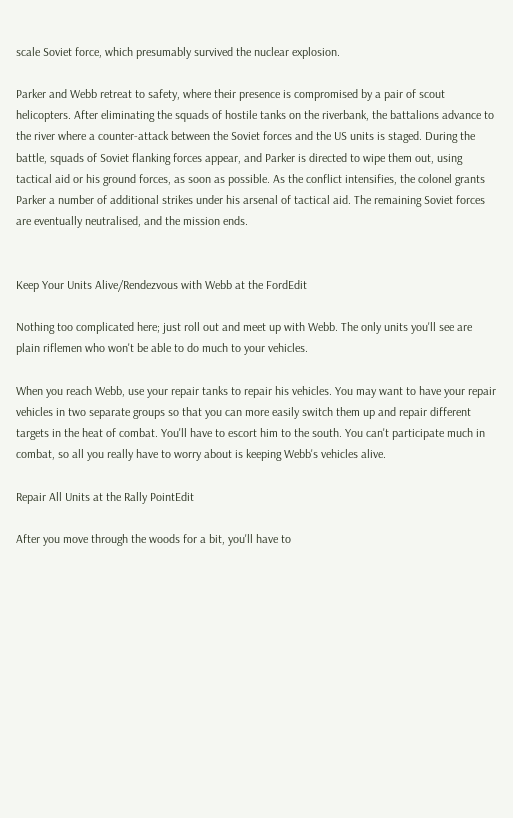scale Soviet force, which presumably survived the nuclear explosion.

Parker and Webb retreat to safety, where their presence is compromised by a pair of scout helicopters. After eliminating the squads of hostile tanks on the riverbank, the battalions advance to the river where a counter-attack between the Soviet forces and the US units is staged. During the battle, squads of Soviet flanking forces appear, and Parker is directed to wipe them out, using tactical aid or his ground forces, as soon as possible. As the conflict intensifies, the colonel grants Parker a number of additional strikes under his arsenal of tactical aid. The remaining Soviet forces are eventually neutralised, and the mission ends.


Keep Your Units Alive/Rendezvous with Webb at the FordEdit

Nothing too complicated here; just roll out and meet up with Webb. The only units you'll see are plain riflemen who won't be able to do much to your vehicles.

When you reach Webb, use your repair tanks to repair his vehicles. You may want to have your repair vehicles in two separate groups so that you can more easily switch them up and repair different targets in the heat of combat. You'll have to escort him to the south. You can't participate much in combat, so all you really have to worry about is keeping Webb's vehicles alive.

Repair All Units at the Rally PointEdit

After you move through the woods for a bit, you'll have to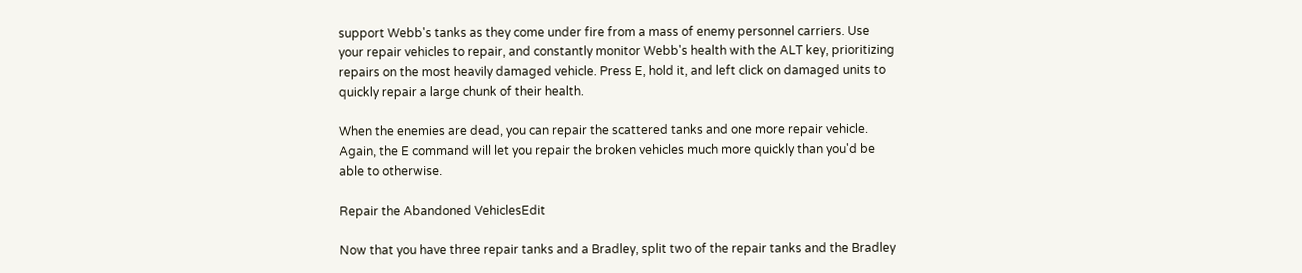support Webb's tanks as they come under fire from a mass of enemy personnel carriers. Use your repair vehicles to repair, and constantly monitor Webb's health with the ALT key, prioritizing repairs on the most heavily damaged vehicle. Press E, hold it, and left click on damaged units to quickly repair a large chunk of their health.

When the enemies are dead, you can repair the scattered tanks and one more repair vehicle. Again, the E command will let you repair the broken vehicles much more quickly than you'd be able to otherwise.

Repair the Abandoned VehiclesEdit

Now that you have three repair tanks and a Bradley, split two of the repair tanks and the Bradley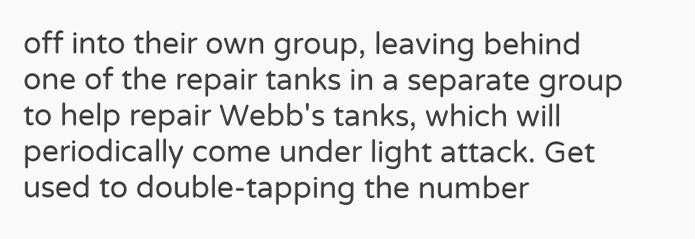off into their own group, leaving behind one of the repair tanks in a separate group to help repair Webb's tanks, which will periodically come under light attack. Get used to double-tapping the number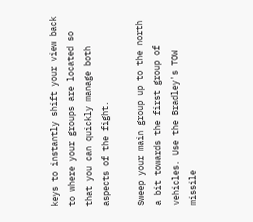keys to instantly shift your view back to where your groups are located so that you can quickly manage both aspects of the fight.

Sweep your main group up to the north a bit towards the first group of vehicles. Use the Bradley's TOW missile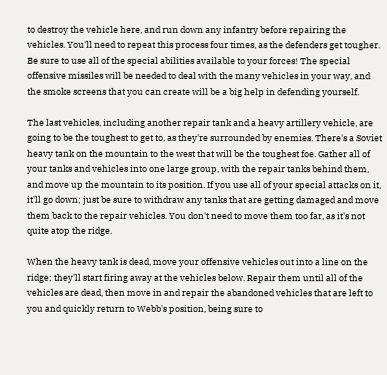to destroy the vehicle here, and run down any infantry before repairing the vehicles. You'll need to repeat this process four times, as the defenders get tougher. Be sure to use all of the special abilities available to your forces! The special offensive missiles will be needed to deal with the many vehicles in your way, and the smoke screens that you can create will be a big help in defending yourself.

The last vehicles, including another repair tank and a heavy artillery vehicle, are going to be the toughest to get to, as they're surrounded by enemies. There's a Soviet heavy tank on the mountain to the west that will be the toughest foe. Gather all of your tanks and vehicles into one large group, with the repair tanks behind them, and move up the mountain to its position. If you use all of your special attacks on it, it'll go down; just be sure to withdraw any tanks that are getting damaged and move them back to the repair vehicles. You don't need to move them too far, as it's not quite atop the ridge.

When the heavy tank is dead, move your offensive vehicles out into a line on the ridge; they'll start firing away at the vehicles below. Repair them until all of the vehicles are dead, then move in and repair the abandoned vehicles that are left to you and quickly return to Webb's position, being sure to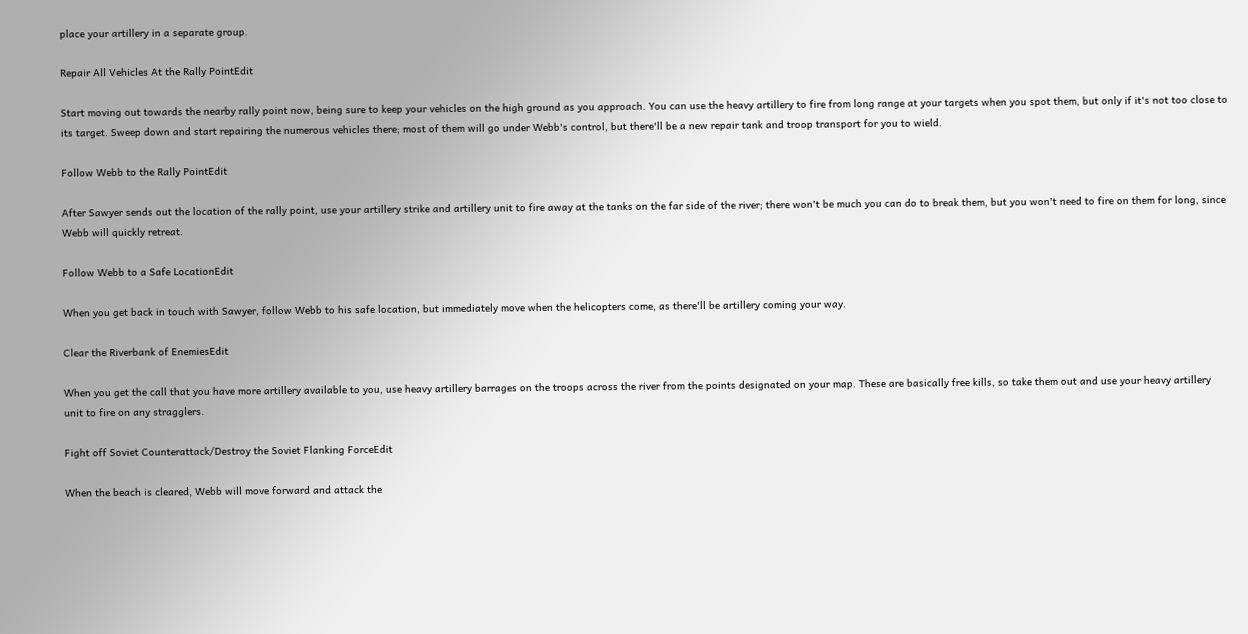place your artillery in a separate group.

Repair All Vehicles At the Rally PointEdit

Start moving out towards the nearby rally point now, being sure to keep your vehicles on the high ground as you approach. You can use the heavy artillery to fire from long range at your targets when you spot them, but only if it's not too close to its target. Sweep down and start repairing the numerous vehicles there; most of them will go under Webb's control, but there'll be a new repair tank and troop transport for you to wield.

Follow Webb to the Rally PointEdit

After Sawyer sends out the location of the rally point, use your artillery strike and artillery unit to fire away at the tanks on the far side of the river; there won't be much you can do to break them, but you won't need to fire on them for long, since Webb will quickly retreat.

Follow Webb to a Safe LocationEdit

When you get back in touch with Sawyer, follow Webb to his safe location, but immediately move when the helicopters come, as there'll be artillery coming your way.

Clear the Riverbank of EnemiesEdit

When you get the call that you have more artillery available to you, use heavy artillery barrages on the troops across the river from the points designated on your map. These are basically free kills, so take them out and use your heavy artillery unit to fire on any stragglers.

Fight off Soviet Counterattack/Destroy the Soviet Flanking ForceEdit

When the beach is cleared, Webb will move forward and attack the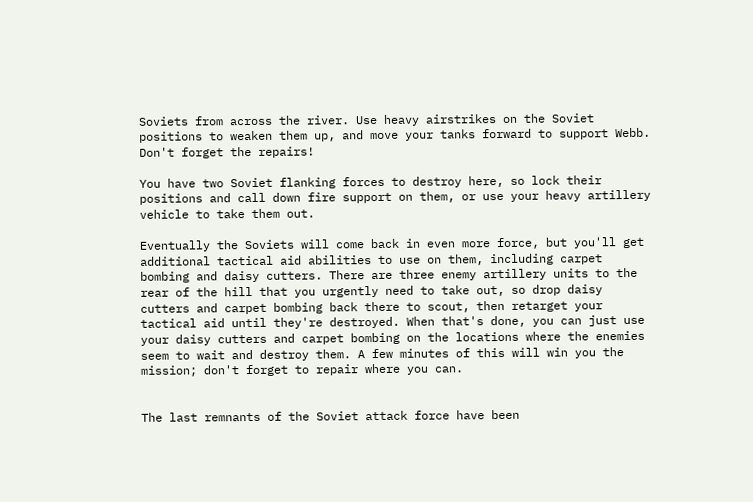Soviets from across the river. Use heavy airstrikes on the Soviet positions to weaken them up, and move your tanks forward to support Webb. Don't forget the repairs!

You have two Soviet flanking forces to destroy here, so lock their positions and call down fire support on them, or use your heavy artillery vehicle to take them out.

Eventually the Soviets will come back in even more force, but you'll get additional tactical aid abilities to use on them, including carpet bombing and daisy cutters. There are three enemy artillery units to the rear of the hill that you urgently need to take out, so drop daisy cutters and carpet bombing back there to scout, then retarget your tactical aid until they're destroyed. When that's done, you can just use your daisy cutters and carpet bombing on the locations where the enemies seem to wait and destroy them. A few minutes of this will win you the mission; don't forget to repair where you can.


The last remnants of the Soviet attack force have been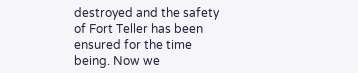destroyed and the safety of Fort Teller has been ensured for the time being. Now we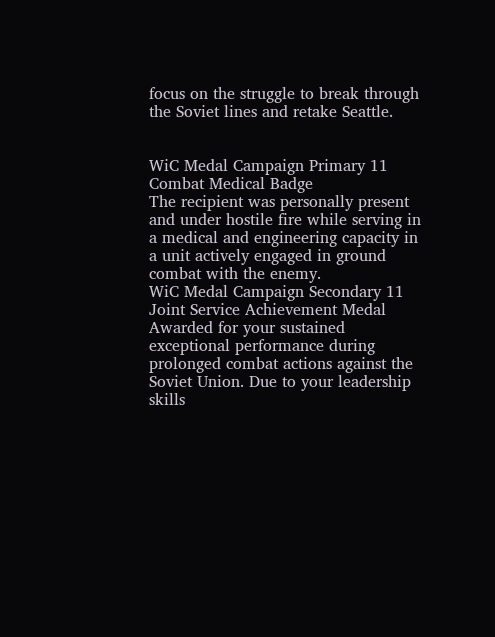focus on the struggle to break through the Soviet lines and retake Seattle.


WiC Medal Campaign Primary 11 Combat Medical Badge
The recipient was personally present and under hostile fire while serving in a medical and engineering capacity in a unit actively engaged in ground combat with the enemy.
WiC Medal Campaign Secondary 11 Joint Service Achievement Medal
Awarded for your sustained exceptional performance during prolonged combat actions against the Soviet Union. Due to your leadership skills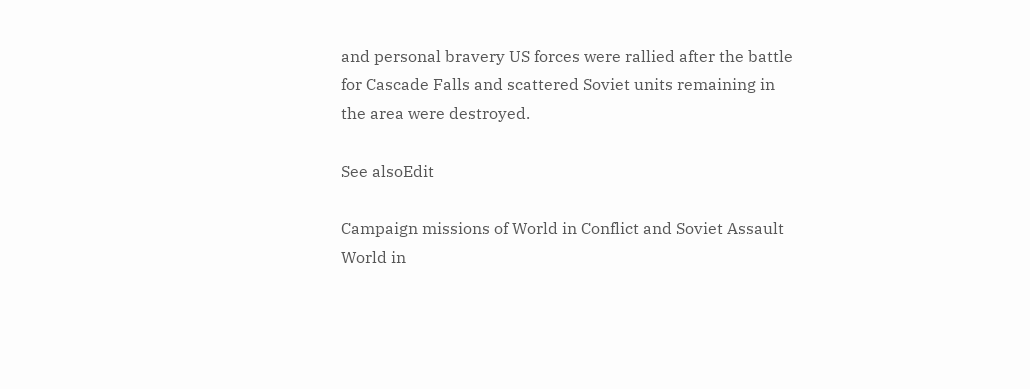and personal bravery US forces were rallied after the battle for Cascade Falls and scattered Soviet units remaining in the area were destroyed.

See alsoEdit

Campaign missions of World in Conflict and Soviet Assault
World in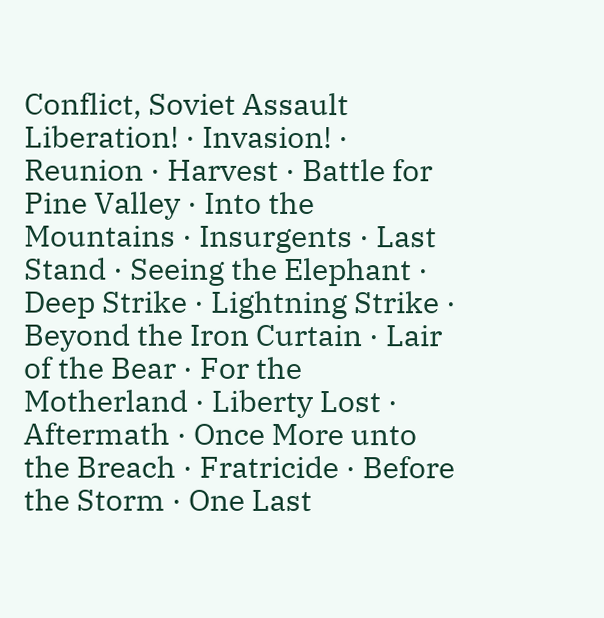Conflict, Soviet Assault Liberation! · Invasion! · Reunion · Harvest · Battle for Pine Valley · Into the Mountains · Insurgents · Last Stand · Seeing the Elephant · Deep Strike · Lightning Strike · Beyond the Iron Curtain · Lair of the Bear · For the Motherland · Liberty Lost · Aftermath · Once More unto the Breach · Fratricide · Before the Storm · One Last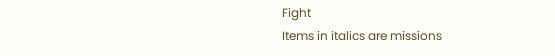Fight
Items in italics are missions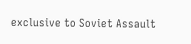exclusive to Soviet Assault